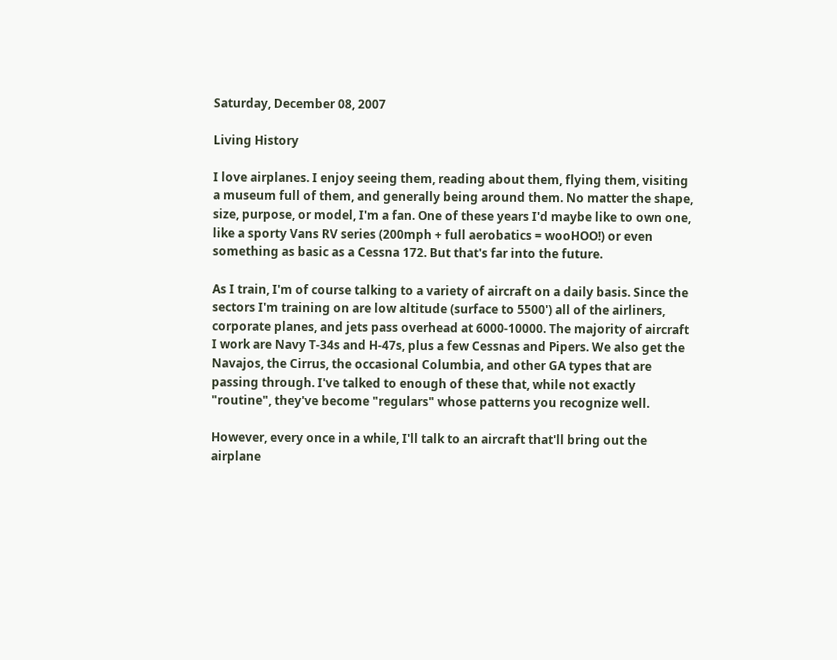Saturday, December 08, 2007

Living History

I love airplanes. I enjoy seeing them, reading about them, flying them, visiting a museum full of them, and generally being around them. No matter the shape, size, purpose, or model, I'm a fan. One of these years I'd maybe like to own one, like a sporty Vans RV series (200mph + full aerobatics = wooHOO!) or even something as basic as a Cessna 172. But that's far into the future.

As I train, I'm of course talking to a variety of aircraft on a daily basis. Since the sectors I'm training on are low altitude (surface to 5500') all of the airliners, corporate planes, and jets pass overhead at 6000-10000. The majority of aircraft I work are Navy T-34s and H-47s, plus a few Cessnas and Pipers. We also get the Navajos, the Cirrus, the occasional Columbia, and other GA types that are passing through. I've talked to enough of these that, while not exactly "routine", they've become "regulars" whose patterns you recognize well.

However, every once in a while, I'll talk to an aircraft that'll bring out the airplane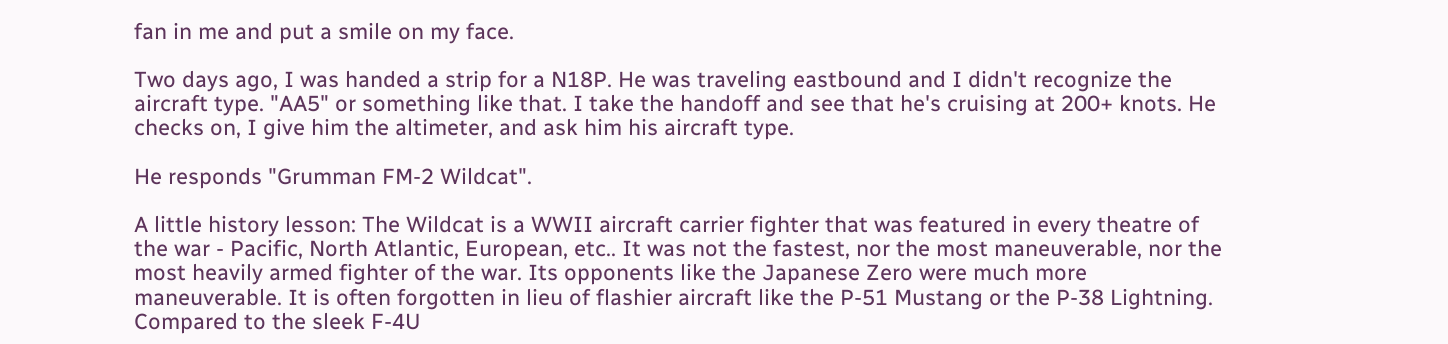fan in me and put a smile on my face.

Two days ago, I was handed a strip for a N18P. He was traveling eastbound and I didn't recognize the aircraft type. "AA5" or something like that. I take the handoff and see that he's cruising at 200+ knots. He checks on, I give him the altimeter, and ask him his aircraft type.

He responds "Grumman FM-2 Wildcat".

A little history lesson: The Wildcat is a WWII aircraft carrier fighter that was featured in every theatre of the war - Pacific, North Atlantic, European, etc.. It was not the fastest, nor the most maneuverable, nor the most heavily armed fighter of the war. Its opponents like the Japanese Zero were much more maneuverable. It is often forgotten in lieu of flashier aircraft like the P-51 Mustang or the P-38 Lightning. Compared to the sleek F-4U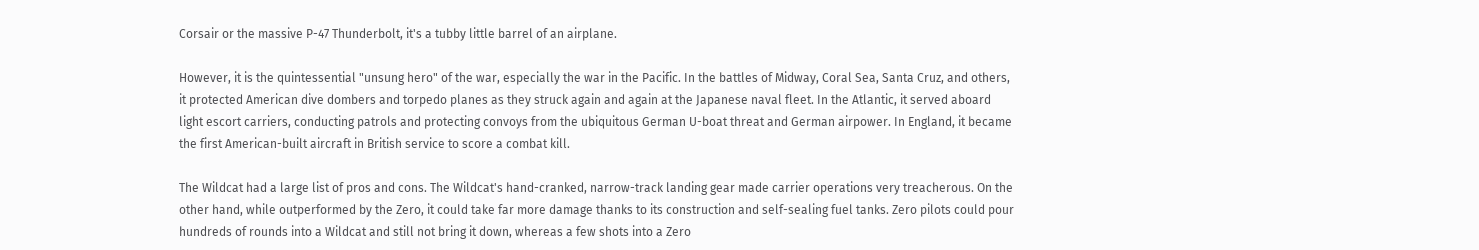Corsair or the massive P-47 Thunderbolt, it's a tubby little barrel of an airplane.

However, it is the quintessential "unsung hero" of the war, especially the war in the Pacific. In the battles of Midway, Coral Sea, Santa Cruz, and others, it protected American dive dombers and torpedo planes as they struck again and again at the Japanese naval fleet. In the Atlantic, it served aboard light escort carriers, conducting patrols and protecting convoys from the ubiquitous German U-boat threat and German airpower. In England, it became the first American-built aircraft in British service to score a combat kill.

The Wildcat had a large list of pros and cons. The Wildcat's hand-cranked, narrow-track landing gear made carrier operations very treacherous. On the other hand, while outperformed by the Zero, it could take far more damage thanks to its construction and self-sealing fuel tanks. Zero pilots could pour hundreds of rounds into a Wildcat and still not bring it down, whereas a few shots into a Zero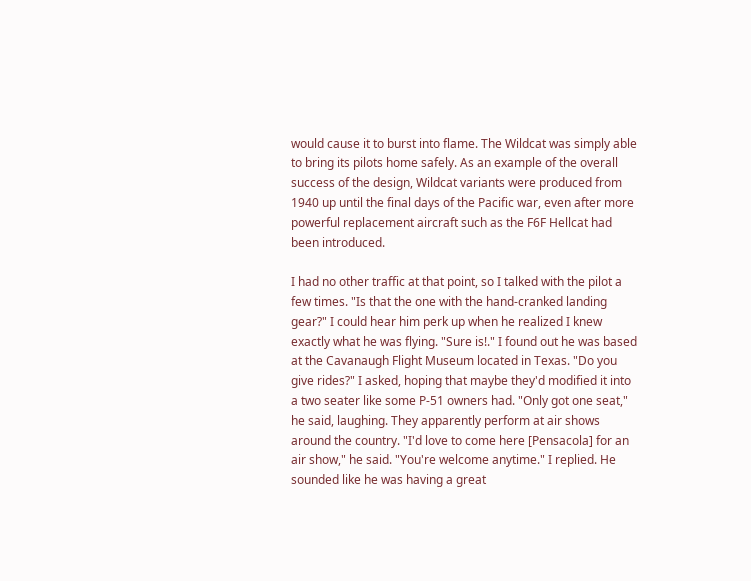would cause it to burst into flame. The Wildcat was simply able to bring its pilots home safely. As an example of the overall success of the design, Wildcat variants were produced from 1940 up until the final days of the Pacific war, even after more powerful replacement aircraft such as the F6F Hellcat had been introduced.

I had no other traffic at that point, so I talked with the pilot a few times. "Is that the one with the hand-cranked landing gear?" I could hear him perk up when he realized I knew exactly what he was flying. "Sure is!." I found out he was based at the Cavanaugh Flight Museum located in Texas. "Do you give rides?" I asked, hoping that maybe they'd modified it into a two seater like some P-51 owners had. "Only got one seat," he said, laughing. They apparently perform at air shows around the country. "I'd love to come here [Pensacola] for an air show," he said. "You're welcome anytime." I replied. He sounded like he was having a great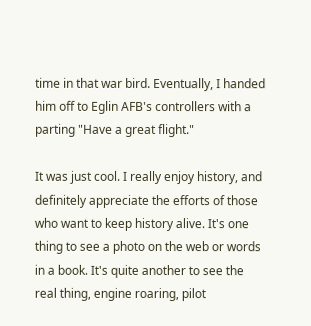time in that war bird. Eventually, I handed him off to Eglin AFB's controllers with a parting "Have a great flight."

It was just cool. I really enjoy history, and definitely appreciate the efforts of those who want to keep history alive. It's one thing to see a photo on the web or words in a book. It's quite another to see the real thing, engine roaring, pilot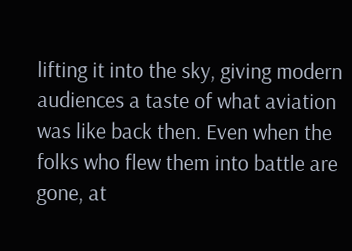lifting it into the sky, giving modern audiences a taste of what aviation was like back then. Even when the folks who flew them into battle are gone, at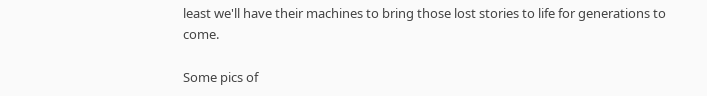least we'll have their machines to bring those lost stories to life for generations to come.

Some pics of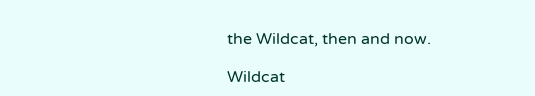the Wildcat, then and now.

Wildcat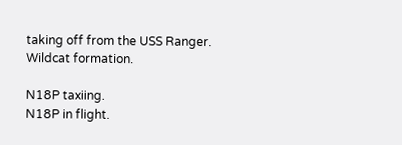taking off from the USS Ranger.
Wildcat formation.

N18P taxiing.
N18P in flight.